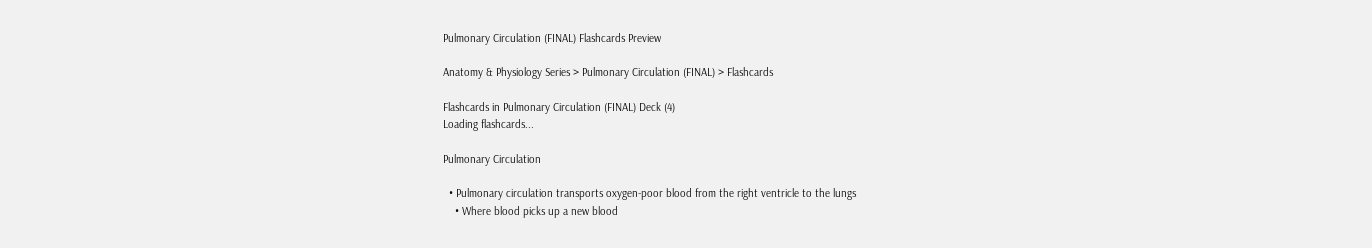Pulmonary Circulation (FINAL) Flashcards Preview

Anatomy & Physiology Series > Pulmonary Circulation (FINAL) > Flashcards

Flashcards in Pulmonary Circulation (FINAL) Deck (4)
Loading flashcards...

Pulmonary Circulation

  • Pulmonary circulation transports oxygen-poor blood from the right ventricle to the lungs
    • Where blood picks up a new blood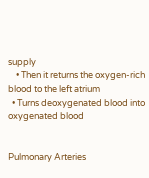supply
    • Then it returns the oxygen-rich blood to the left atrium
  • Turns deoxygenated blood into oxygenated blood


Pulmonary Arteries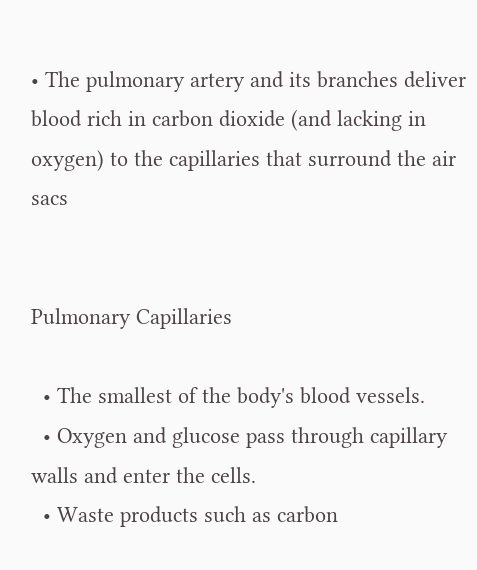• The pulmonary artery and its branches deliver blood rich in carbon dioxide (and lacking in oxygen) to the capillaries that surround the air sacs


Pulmonary Capillaries

  • The smallest of the body's blood vessels.
  • Oxygen and glucose pass through capillary walls and enter the cells.
  • Waste products such as carbon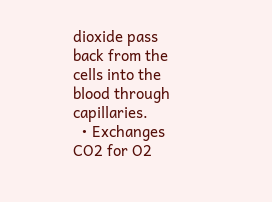dioxide pass back from the cells into the blood through capillaries.
  • Exchanges CO2 for O2